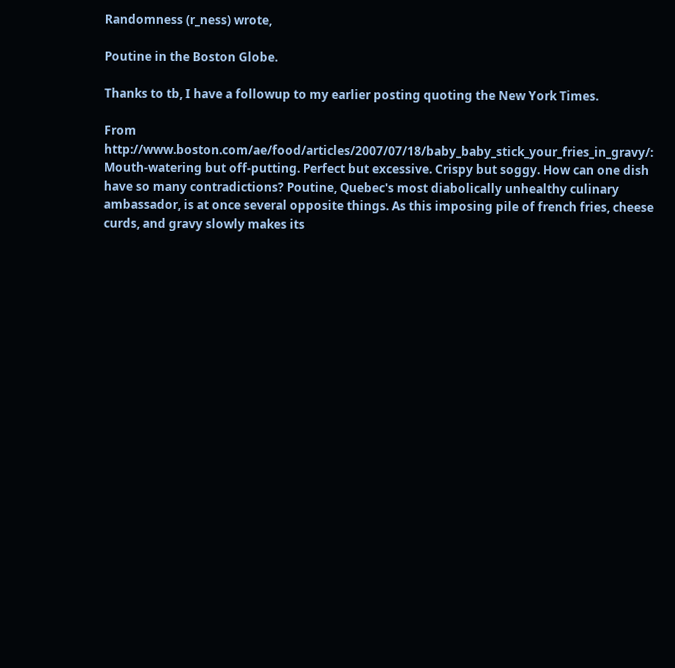Randomness (r_ness) wrote,

Poutine in the Boston Globe.

Thanks to tb, I have a followup to my earlier posting quoting the New York Times.

From http://www.boston.com/ae/food/articles/2007/07/18/baby_baby_stick_your_fries_in_gravy/:
Mouth-watering but off-putting. Perfect but excessive. Crispy but soggy. How can one dish have so many contradictions? Poutine, Quebec's most diabolically unhealthy culinary ambassador, is at once several opposite things. As this imposing pile of french fries, cheese curds, and gravy slowly makes its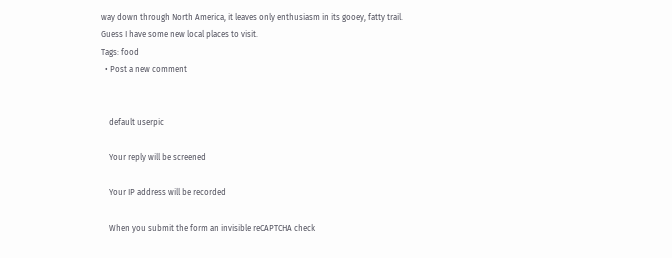way down through North America, it leaves only enthusiasm in its gooey, fatty trail.
Guess I have some new local places to visit.
Tags: food
  • Post a new comment


    default userpic

    Your reply will be screened

    Your IP address will be recorded

    When you submit the form an invisible reCAPTCHA check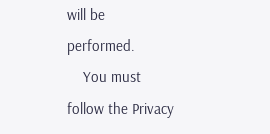will be performed.
    You must follow the Privacy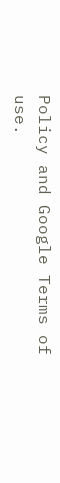Policy and Google Terms of use.